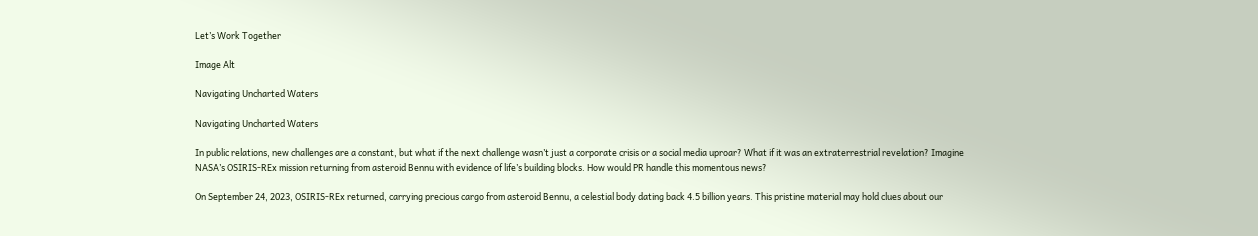Let’s Work Together

Image Alt

Navigating Uncharted Waters

Navigating Uncharted Waters

In public relations, new challenges are a constant, but what if the next challenge wasn’t just a corporate crisis or a social media uproar? What if it was an extraterrestrial revelation? Imagine NASA’s OSIRIS-REx mission returning from asteroid Bennu with evidence of life’s building blocks. How would PR handle this momentous news?

On September 24, 2023, OSIRIS-REx returned, carrying precious cargo from asteroid Bennu, a celestial body dating back 4.5 billion years. This pristine material may hold clues about our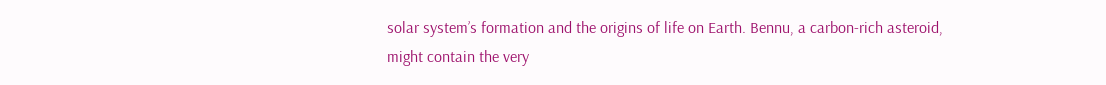solar system’s formation and the origins of life on Earth. Bennu, a carbon-rich asteroid, might contain the very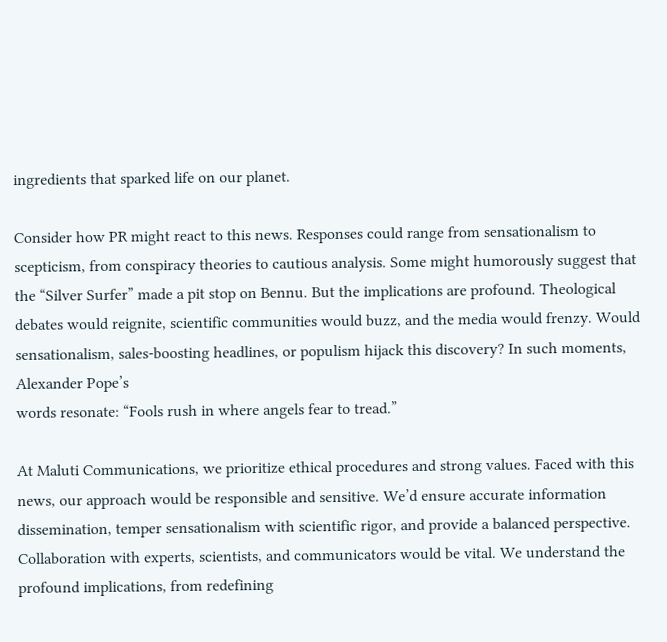ingredients that sparked life on our planet.

Consider how PR might react to this news. Responses could range from sensationalism to scepticism, from conspiracy theories to cautious analysis. Some might humorously suggest that the “Silver Surfer” made a pit stop on Bennu. But the implications are profound. Theological debates would reignite, scientific communities would buzz, and the media would frenzy. Would sensationalism, sales-boosting headlines, or populism hijack this discovery? In such moments, Alexander Pope’s
words resonate: “Fools rush in where angels fear to tread.”

At Maluti Communications, we prioritize ethical procedures and strong values. Faced with this news, our approach would be responsible and sensitive. We’d ensure accurate information dissemination, temper sensationalism with scientific rigor, and provide a balanced perspective. Collaboration with experts, scientists, and communicators would be vital. We understand the profound implications, from redefining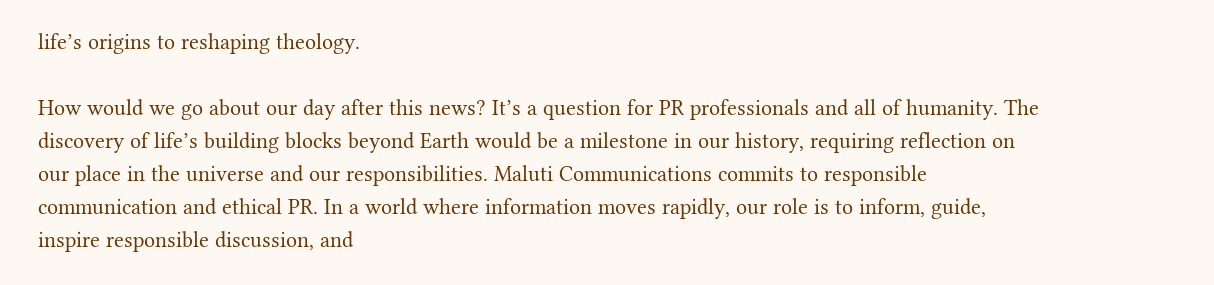life’s origins to reshaping theology.

How would we go about our day after this news? It’s a question for PR professionals and all of humanity. The discovery of life’s building blocks beyond Earth would be a milestone in our history, requiring reflection on our place in the universe and our responsibilities. Maluti Communications commits to responsible communication and ethical PR. In a world where information moves rapidly, our role is to inform, guide, inspire responsible discussion, and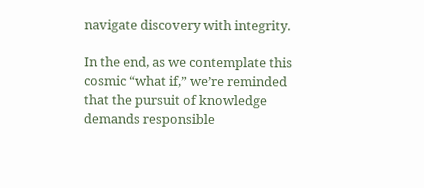navigate discovery with integrity.

In the end, as we contemplate this cosmic “what if,” we’re reminded that the pursuit of knowledge demands responsible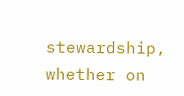stewardship, whether on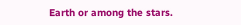Earth or among the stars.